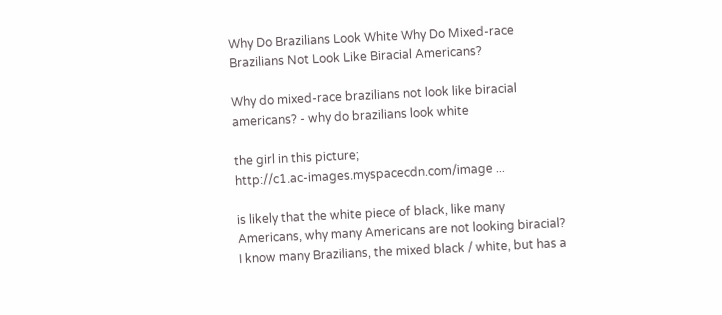Why Do Brazilians Look White Why Do Mixed-race Brazilians Not Look Like Biracial Americans?

Why do mixed-race brazilians not look like biracial americans? - why do brazilians look white

the girl in this picture;
http://c1.ac-images.myspacecdn.com/image ...

is likely that the white piece of black, like many Americans, why many Americans are not looking biracial? I know many Brazilians, the mixed black / white, but has a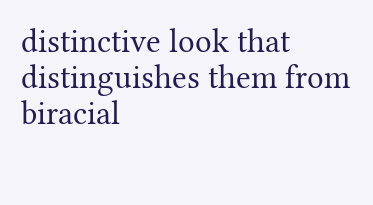distinctive look that distinguishes them from biracial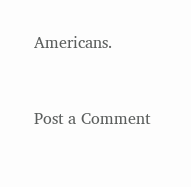Americans.


Post a Comment